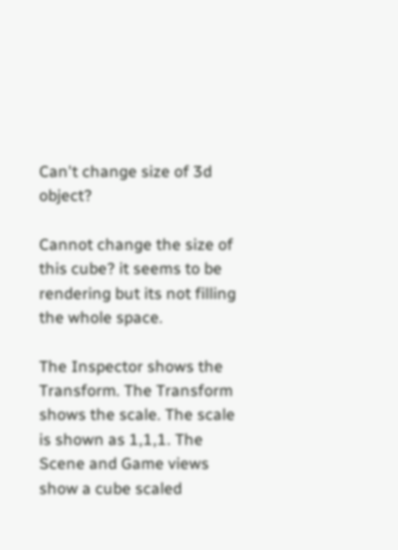Can't change size of 3d object?

Cannot change the size of this cube? it seems to be rendering but its not filling the whole space.

The Inspector shows the Transform. The Transform shows the scale. The scale is shown as 1,1,1. The Scene and Game views show a cube scaled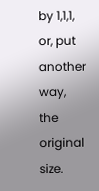by 1,1,1, or, put another way, the original size.